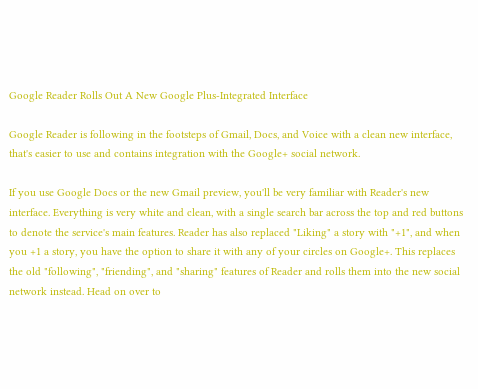Google Reader Rolls Out A New Google Plus-Integrated Interface

Google Reader is following in the footsteps of Gmail, Docs, and Voice with a clean new interface, that's easier to use and contains integration with the Google+ social network.

If you use Google Docs or the new Gmail preview, you'll be very familiar with Reader's new interface. Everything is very white and clean, with a single search bar across the top and red buttons to denote the service's main features. Reader has also replaced "Liking" a story with "+1", and when you +1 a story, you have the option to share it with any of your circles on Google+. This replaces the old "following", "friending", and "sharing" features of Reader and rolls them into the new social network instead. Head on over to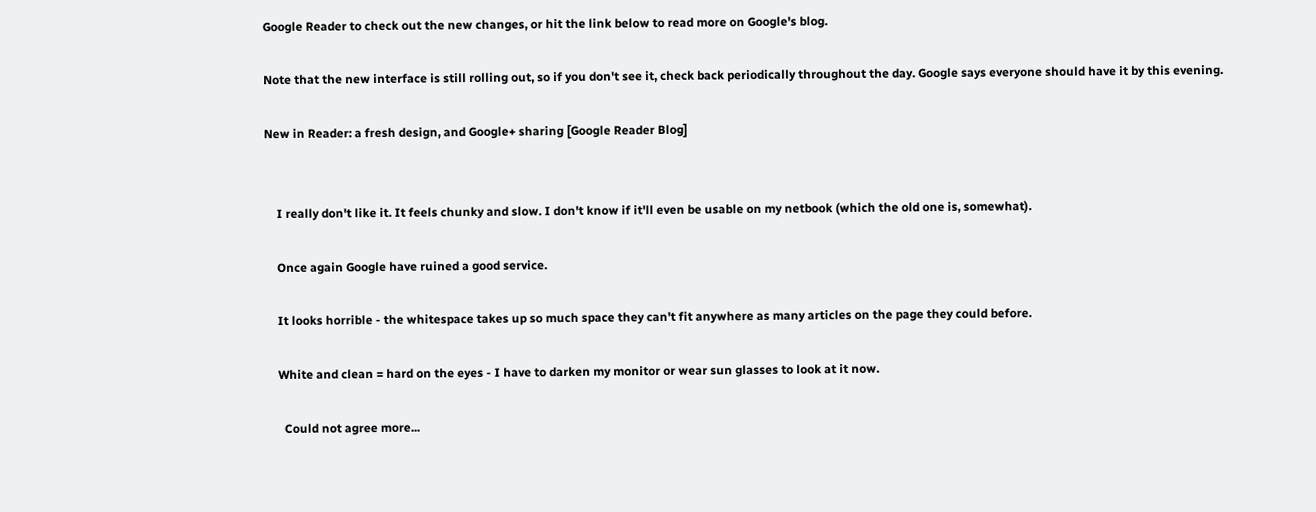Google Reader to check out the new changes, or hit the link below to read more on Google's blog.

Note that the new interface is still rolling out, so if you don't see it, check back periodically throughout the day. Google says everyone should have it by this evening.

New in Reader: a fresh design, and Google+ sharing [Google Reader Blog]


    I really don't like it. It feels chunky and slow. I don't know if it'll even be usable on my netbook (which the old one is, somewhat).

    Once again Google have ruined a good service.

    It looks horrible - the whitespace takes up so much space they can't fit anywhere as many articles on the page they could before.

    White and clean = hard on the eyes - I have to darken my monitor or wear sun glasses to look at it now.

      Could not agree more...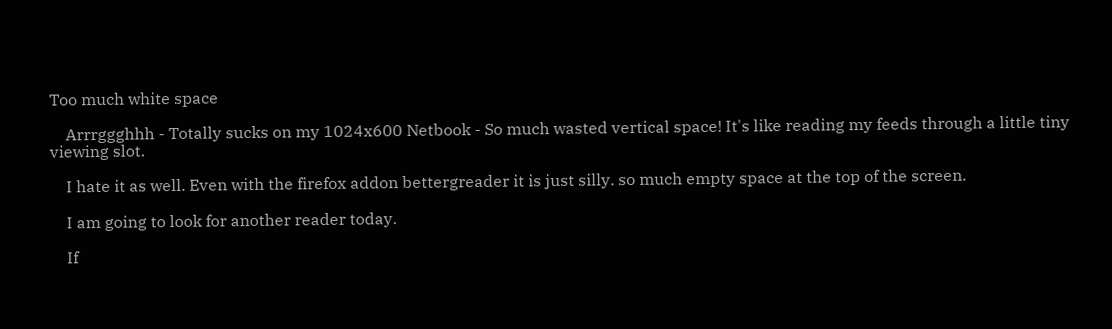Too much white space

    Arrrggghhh - Totally sucks on my 1024x600 Netbook - So much wasted vertical space! It's like reading my feeds through a little tiny viewing slot.

    I hate it as well. Even with the firefox addon bettergreader it is just silly. so much empty space at the top of the screen.

    I am going to look for another reader today.

    If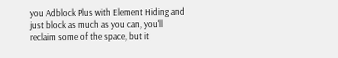you Adblock Plus with Element Hiding and just block as much as you can, you'll reclaim some of the space, but it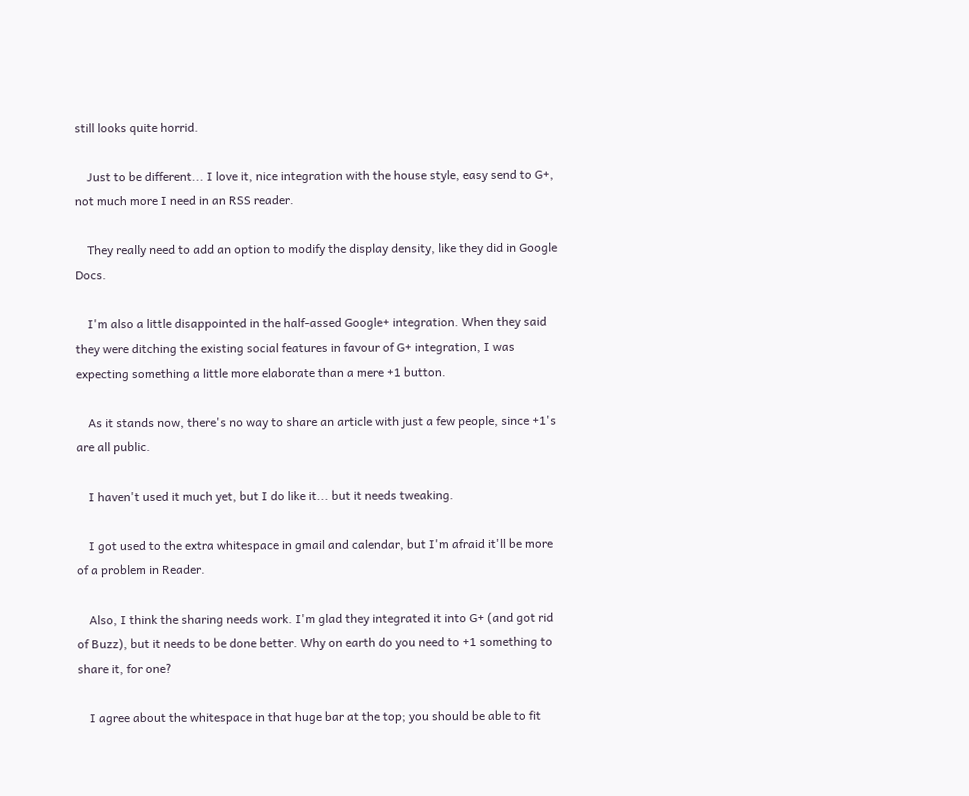still looks quite horrid.

    Just to be different... I love it, nice integration with the house style, easy send to G+, not much more I need in an RSS reader.

    They really need to add an option to modify the display density, like they did in Google Docs.

    I'm also a little disappointed in the half-assed Google+ integration. When they said they were ditching the existing social features in favour of G+ integration, I was expecting something a little more elaborate than a mere +1 button.

    As it stands now, there's no way to share an article with just a few people, since +1's are all public.

    I haven't used it much yet, but I do like it... but it needs tweaking.

    I got used to the extra whitespace in gmail and calendar, but I'm afraid it'll be more of a problem in Reader.

    Also, I think the sharing needs work. I'm glad they integrated it into G+ (and got rid of Buzz), but it needs to be done better. Why on earth do you need to +1 something to share it, for one?

    I agree about the whitespace in that huge bar at the top; you should be able to fit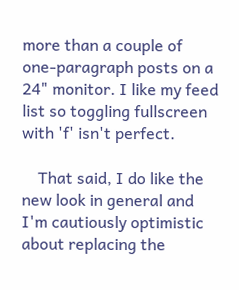more than a couple of one-paragraph posts on a 24" monitor. I like my feed list so toggling fullscreen with 'f' isn't perfect.

    That said, I do like the new look in general and I'm cautiously optimistic about replacing the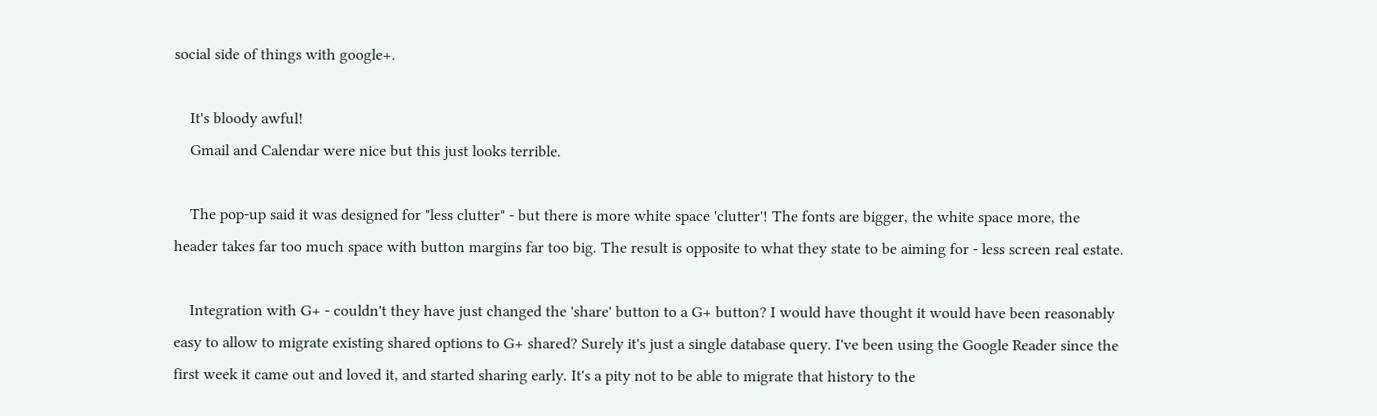social side of things with google+.

    It's bloody awful!
    Gmail and Calendar were nice but this just looks terrible.

    The pop-up said it was designed for "less clutter" - but there is more white space 'clutter'! The fonts are bigger, the white space more, the header takes far too much space with button margins far too big. The result is opposite to what they state to be aiming for - less screen real estate.

    Integration with G+ - couldn't they have just changed the 'share' button to a G+ button? I would have thought it would have been reasonably easy to allow to migrate existing shared options to G+ shared? Surely it's just a single database query. I've been using the Google Reader since the first week it came out and loved it, and started sharing early. It's a pity not to be able to migrate that history to the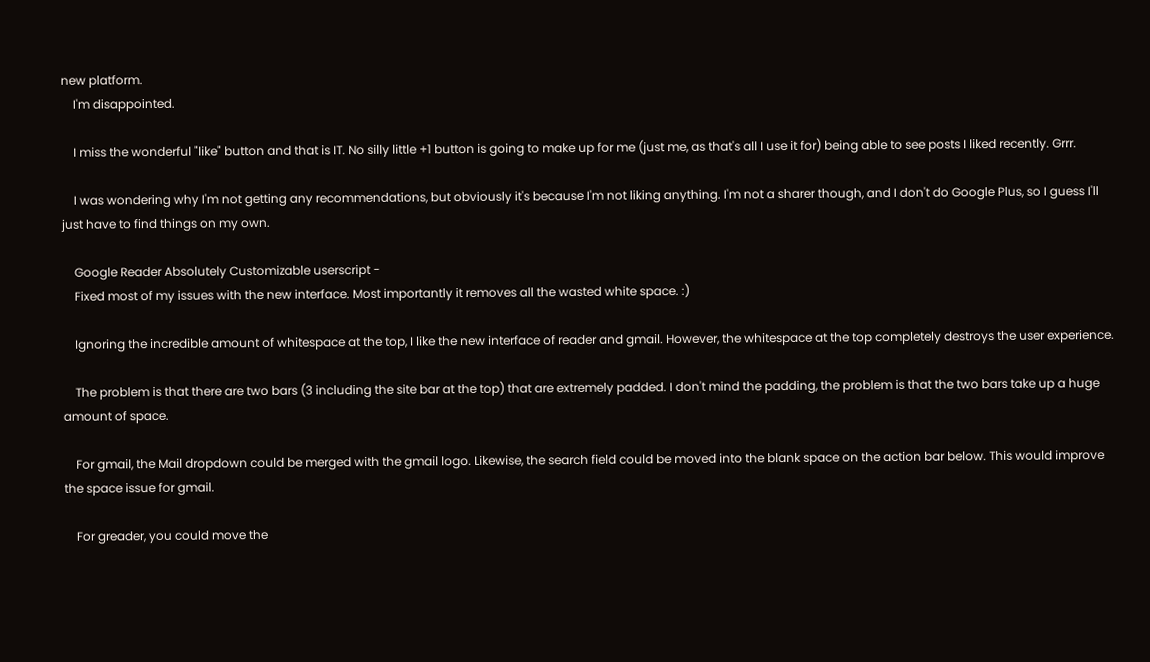new platform.
    I'm disappointed.

    I miss the wonderful "like" button and that is IT. No silly little +1 button is going to make up for me (just me, as that's all I use it for) being able to see posts I liked recently. Grrr.

    I was wondering why I'm not getting any recommendations, but obviously it's because I'm not liking anything. I'm not a sharer though, and I don't do Google Plus, so I guess I'll just have to find things on my own.

    Google Reader Absolutely Customizable userscript -
    Fixed most of my issues with the new interface. Most importantly it removes all the wasted white space. :)

    Ignoring the incredible amount of whitespace at the top, I like the new interface of reader and gmail. However, the whitespace at the top completely destroys the user experience.

    The problem is that there are two bars (3 including the site bar at the top) that are extremely padded. I don't mind the padding, the problem is that the two bars take up a huge amount of space.

    For gmail, the Mail dropdown could be merged with the gmail logo. Likewise, the search field could be moved into the blank space on the action bar below. This would improve the space issue for gmail.

    For greader, you could move the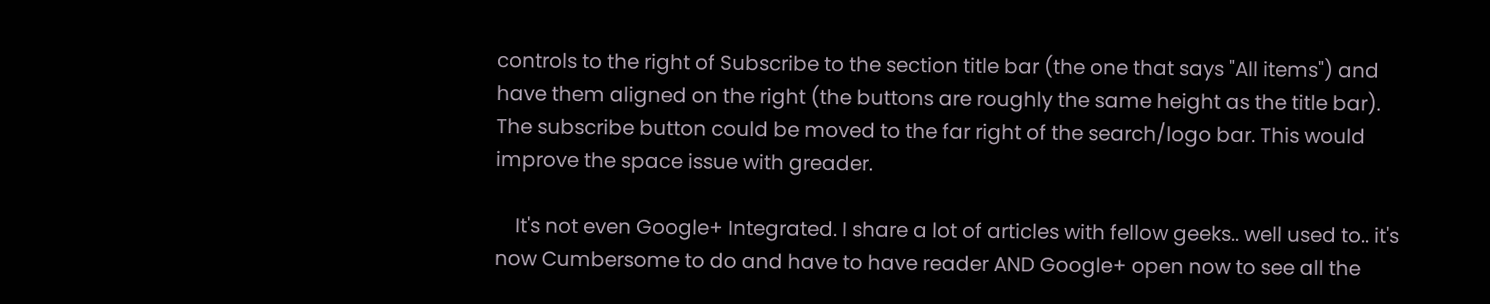controls to the right of Subscribe to the section title bar (the one that says "All items") and have them aligned on the right (the buttons are roughly the same height as the title bar). The subscribe button could be moved to the far right of the search/logo bar. This would improve the space issue with greader.

    It's not even Google+ Integrated. I share a lot of articles with fellow geeks.. well used to.. it's now Cumbersome to do and have to have reader AND Google+ open now to see all the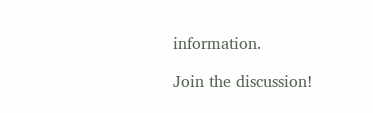information.

Join the discussion!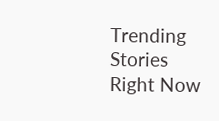Trending Stories Right Now